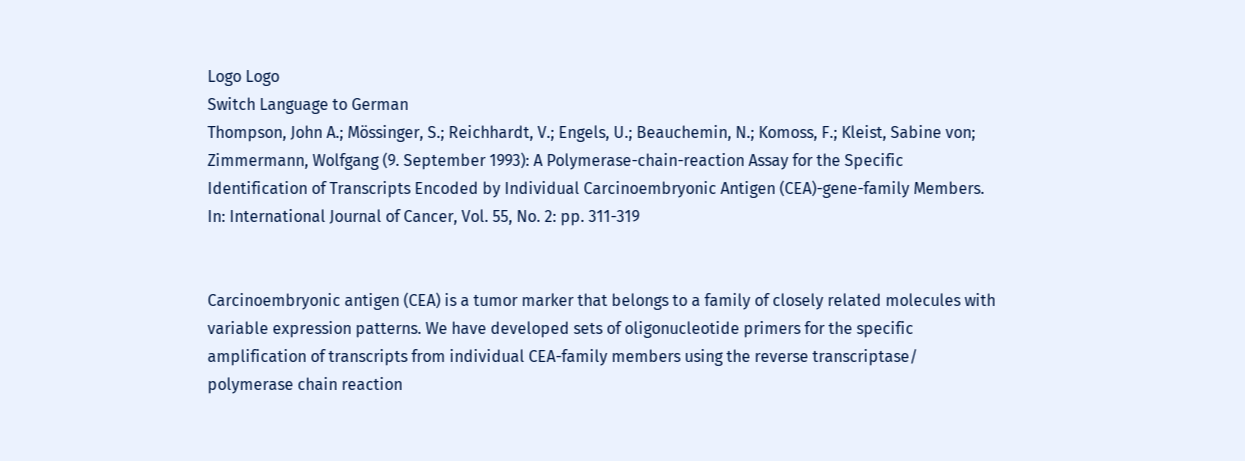Logo Logo
Switch Language to German
Thompson, John A.; Mössinger, S.; Reichhardt, V.; Engels, U.; Beauchemin, N.; Komoss, F.; Kleist, Sabine von; Zimmermann, Wolfgang (9. September 1993): A Polymerase-chain-reaction Assay for the Specific Identification of Transcripts Encoded by Individual Carcinoembryonic Antigen (CEA)-gene-family Members. In: International Journal of Cancer, Vol. 55, No. 2: pp. 311-319


Carcinoembryonic antigen (CEA) is a tumor marker that belongs to a family of closely related molecules with variable expression patterns. We have developed sets of oligonucleotide primers for the specific amplification of transcripts from individual CEA-family members using the reverse transcriptase/ polymerase chain reaction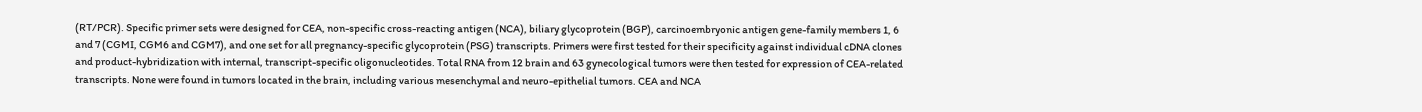(RT/PCR). Specific primer sets were designed for CEA, non-specific cross-reacting antigen (NCA), biliary glycoprotein (BGP), carcinoembryonic antigen gene-family members 1, 6 and 7 (CGMI, CGM6 and CGM7), and one set for all pregnancy-specific glycoprotein (PSG) transcripts. Primers were first tested for their specificity against individual cDNA clones and product-hybridization with internal, transcript-specific oligonucleotides. Total RNA from 12 brain and 63 gynecological tumors were then tested for expression of CEA-related transcripts. None were found in tumors located in the brain, including various mesenchymal and neuro-epithelial tumors. CEA and NCA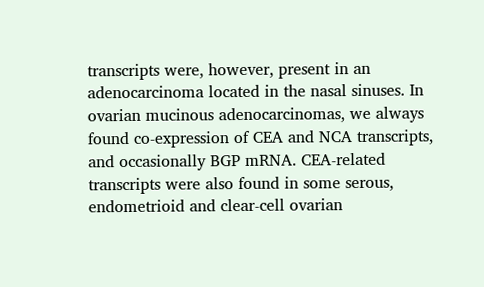transcripts were, however, present in an adenocarcinoma located in the nasal sinuses. In ovarian mucinous adenocarcinomas, we always found co-expression of CEA and NCA transcripts, and occasionally BGP mRNA. CEA-related transcripts were also found in some serous, endometrioid and clear-cell ovarian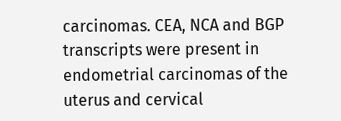carcinomas. CEA, NCA and BGP transcripts were present in endometrial carcinomas of the uterus and cervical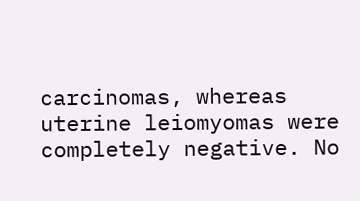carcinomas, whereas uterine leiomyomas were completely negative. No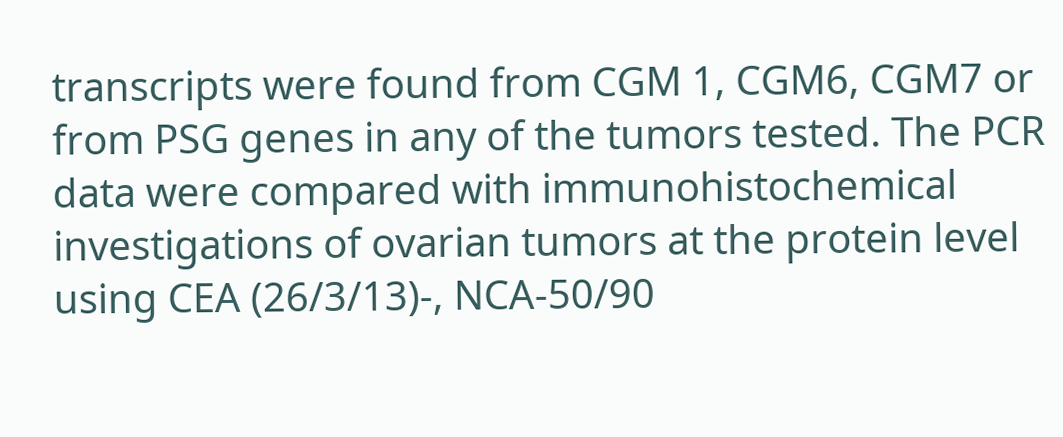transcripts were found from CGM 1, CGM6, CGM7 or from PSG genes in any of the tumors tested. The PCR data were compared with immunohistochemical investigations of ovarian tumors at the protein level using CEA (26/3/13)-, NCA-50/90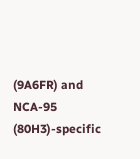(9A6FR) and NCA-95 (80H3)-specific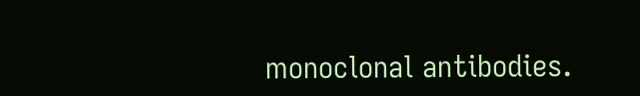monoclonal antibodies.